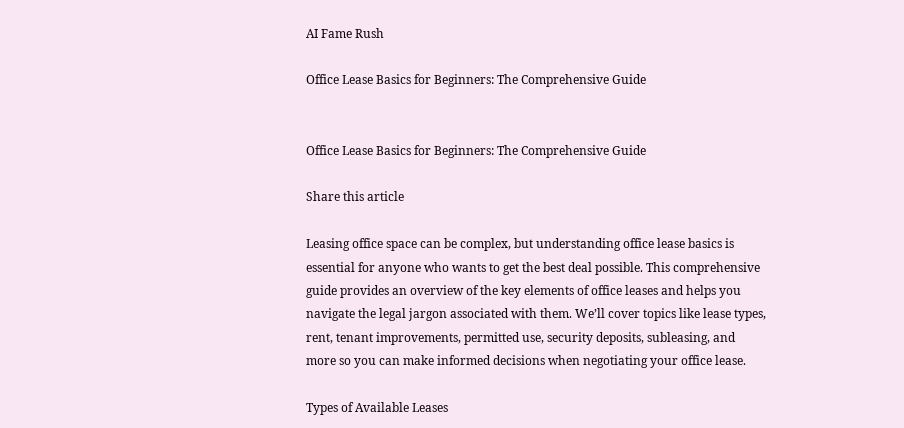AI Fame Rush

Office Lease Basics for Beginners: The Comprehensive Guide


Office Lease Basics for Beginners: The Comprehensive Guide

Share this article

Leasing office space can be complex, but understanding office lease basics is essential for anyone who wants to get the best deal possible. This comprehensive guide provides an overview of the key elements of office leases and helps you navigate the legal jargon associated with them. We’ll cover topics like lease types, rent, tenant improvements, permitted use, security deposits, subleasing, and more so you can make informed decisions when negotiating your office lease.

Types of Available Leases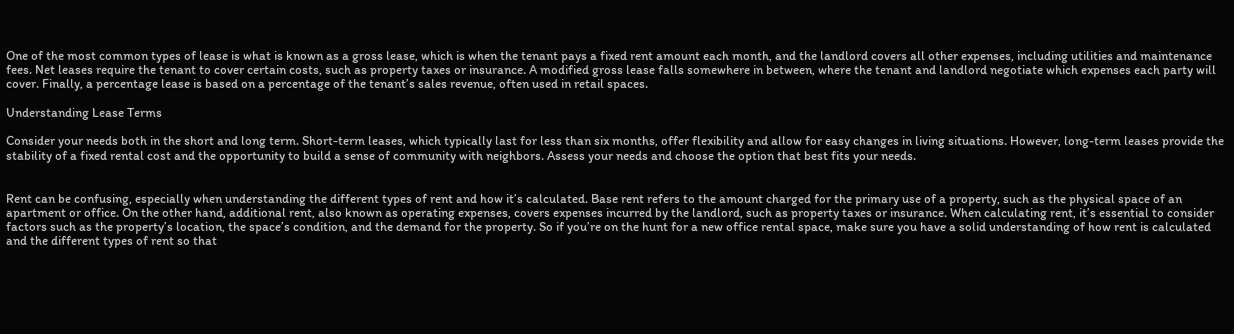One of the most common types of lease is what is known as a gross lease, which is when the tenant pays a fixed rent amount each month, and the landlord covers all other expenses, including utilities and maintenance fees. Net leases require the tenant to cover certain costs, such as property taxes or insurance. A modified gross lease falls somewhere in between, where the tenant and landlord negotiate which expenses each party will cover. Finally, a percentage lease is based on a percentage of the tenant’s sales revenue, often used in retail spaces.

Understanding Lease Terms

Consider your needs both in the short and long term. Short-term leases, which typically last for less than six months, offer flexibility and allow for easy changes in living situations. However, long-term leases provide the stability of a fixed rental cost and the opportunity to build a sense of community with neighbors. Assess your needs and choose the option that best fits your needs.


Rent can be confusing, especially when understanding the different types of rent and how it’s calculated. Base rent refers to the amount charged for the primary use of a property, such as the physical space of an apartment or office. On the other hand, additional rent, also known as operating expenses, covers expenses incurred by the landlord, such as property taxes or insurance. When calculating rent, it’s essential to consider factors such as the property’s location, the space’s condition, and the demand for the property. So if you’re on the hunt for a new office rental space, make sure you have a solid understanding of how rent is calculated and the different types of rent so that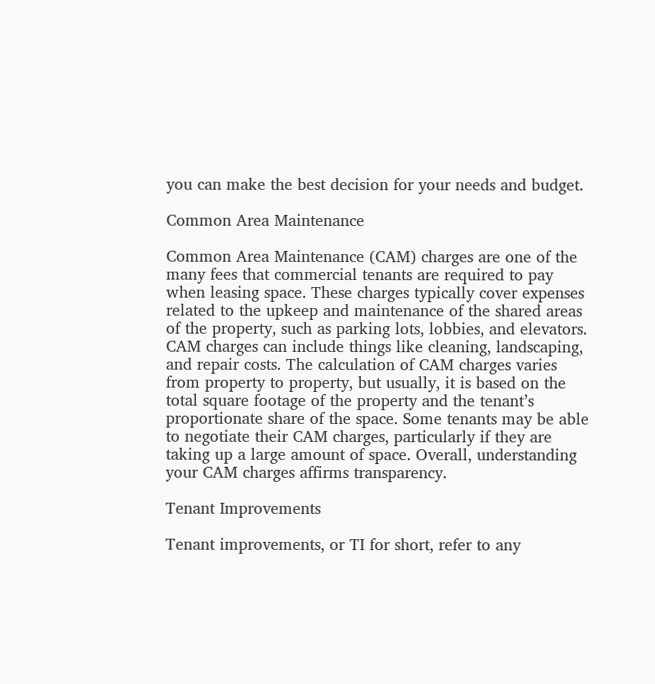you can make the best decision for your needs and budget.

Common Area Maintenance

Common Area Maintenance (CAM) charges are one of the many fees that commercial tenants are required to pay when leasing space. These charges typically cover expenses related to the upkeep and maintenance of the shared areas of the property, such as parking lots, lobbies, and elevators. CAM charges can include things like cleaning, landscaping, and repair costs. The calculation of CAM charges varies from property to property, but usually, it is based on the total square footage of the property and the tenant’s proportionate share of the space. Some tenants may be able to negotiate their CAM charges, particularly if they are taking up a large amount of space. Overall, understanding your CAM charges affirms transparency.

Tenant Improvements

Tenant improvements, or TI for short, refer to any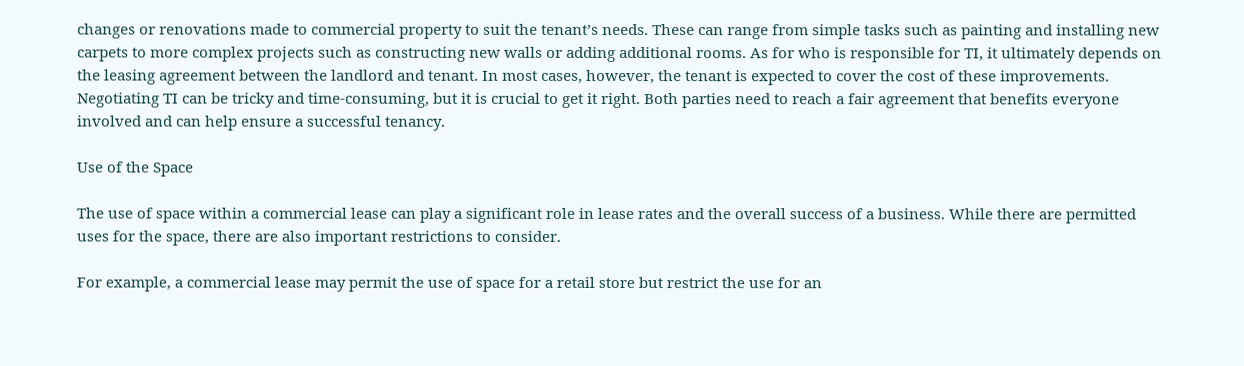changes or renovations made to commercial property to suit the tenant’s needs. These can range from simple tasks such as painting and installing new carpets to more complex projects such as constructing new walls or adding additional rooms. As for who is responsible for TI, it ultimately depends on the leasing agreement between the landlord and tenant. In most cases, however, the tenant is expected to cover the cost of these improvements. Negotiating TI can be tricky and time-consuming, but it is crucial to get it right. Both parties need to reach a fair agreement that benefits everyone involved and can help ensure a successful tenancy.

Use of the Space

The use of space within a commercial lease can play a significant role in lease rates and the overall success of a business. While there are permitted uses for the space, there are also important restrictions to consider.

For example, a commercial lease may permit the use of space for a retail store but restrict the use for an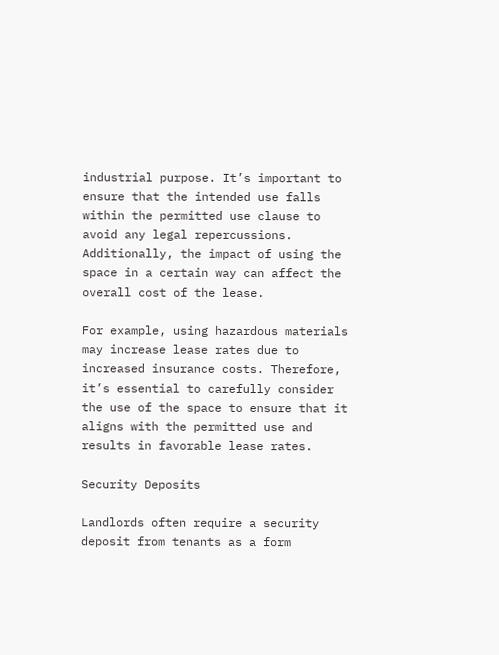industrial purpose. It’s important to ensure that the intended use falls within the permitted use clause to avoid any legal repercussions. Additionally, the impact of using the space in a certain way can affect the overall cost of the lease.

For example, using hazardous materials may increase lease rates due to increased insurance costs. Therefore, it’s essential to carefully consider the use of the space to ensure that it aligns with the permitted use and results in favorable lease rates.

Security Deposits

Landlords often require a security deposit from tenants as a form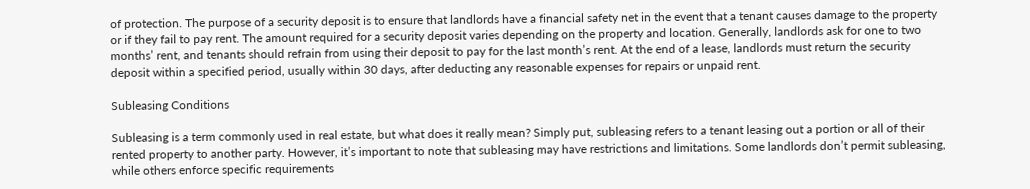of protection. The purpose of a security deposit is to ensure that landlords have a financial safety net in the event that a tenant causes damage to the property or if they fail to pay rent. The amount required for a security deposit varies depending on the property and location. Generally, landlords ask for one to two months’ rent, and tenants should refrain from using their deposit to pay for the last month’s rent. At the end of a lease, landlords must return the security deposit within a specified period, usually within 30 days, after deducting any reasonable expenses for repairs or unpaid rent.

Subleasing Conditions

Subleasing is a term commonly used in real estate, but what does it really mean? Simply put, subleasing refers to a tenant leasing out a portion or all of their rented property to another party. However, it’s important to note that subleasing may have restrictions and limitations. Some landlords don’t permit subleasing, while others enforce specific requirements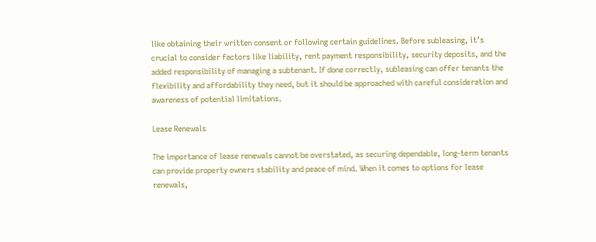like obtaining their written consent or following certain guidelines. Before subleasing, it’s crucial to consider factors like liability, rent payment responsibility, security deposits, and the added responsibility of managing a subtenant. If done correctly, subleasing can offer tenants the flexibility and affordability they need, but it should be approached with careful consideration and awareness of potential limitations.

Lease Renewals

The importance of lease renewals cannot be overstated, as securing dependable, long-term tenants can provide property owners stability and peace of mind. When it comes to options for lease renewals,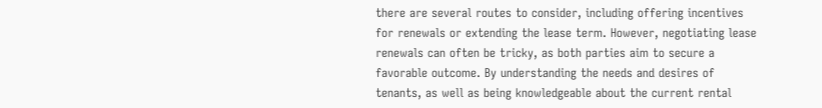there are several routes to consider, including offering incentives for renewals or extending the lease term. However, negotiating lease renewals can often be tricky, as both parties aim to secure a favorable outcome. By understanding the needs and desires of tenants, as well as being knowledgeable about the current rental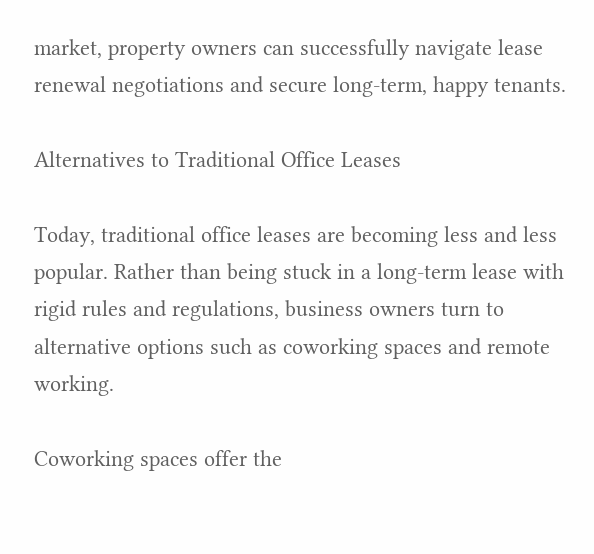market, property owners can successfully navigate lease renewal negotiations and secure long-term, happy tenants.

Alternatives to Traditional Office Leases

Today, traditional office leases are becoming less and less popular. Rather than being stuck in a long-term lease with rigid rules and regulations, business owners turn to alternative options such as coworking spaces and remote working.

Coworking spaces offer the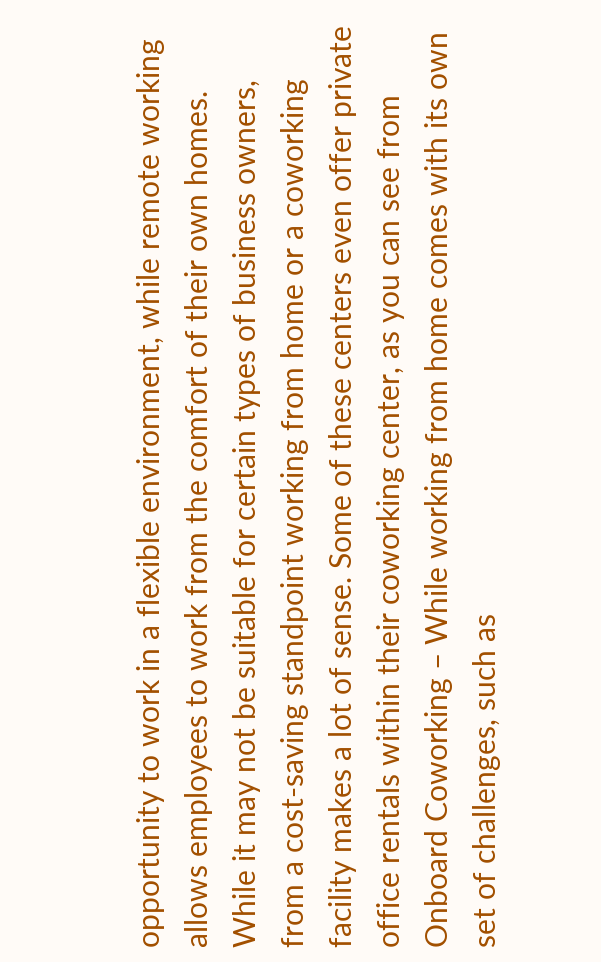opportunity to work in a flexible environment, while remote working allows employees to work from the comfort of their own homes. While it may not be suitable for certain types of business owners, from a cost-saving standpoint working from home or a coworking facility makes a lot of sense. Some of these centers even offer private office rentals within their coworking center, as you can see from Onboard Coworking – While working from home comes with its own set of challenges, such as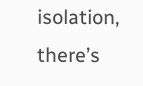isolation, there’s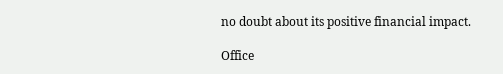no doubt about its positive financial impact.

Office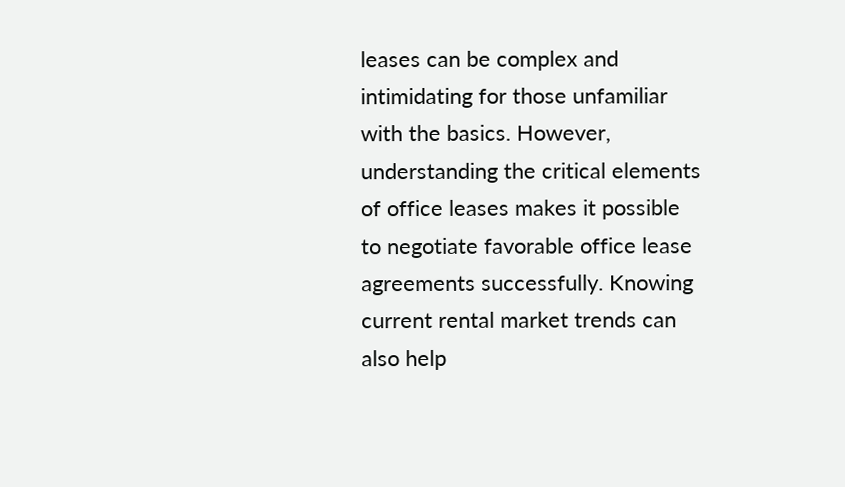leases can be complex and intimidating for those unfamiliar with the basics. However, understanding the critical elements of office leases makes it possible to negotiate favorable office lease agreements successfully. Knowing current rental market trends can also help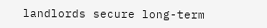landlords secure long-term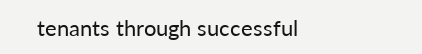tenants through successful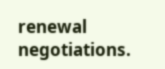renewal negotiations.